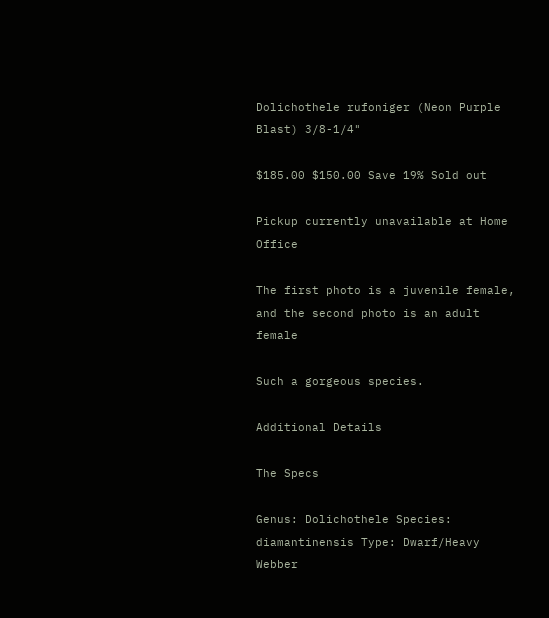Dolichothele rufoniger (Neon Purple Blast) 3/8-1/4"

$185.00 $150.00 Save 19% Sold out

Pickup currently unavailable at Home Office

The first photo is a juvenile female, and the second photo is an adult female

Such a gorgeous species.

Additional Details

The Specs

Genus: Dolichothele Species: diamantinensis Type: Dwarf/Heavy Webber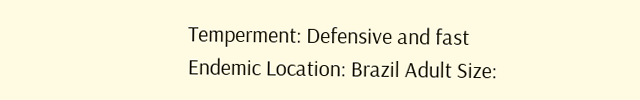Temperment: Defensive and fast Endemic Location: Brazil Adult Size: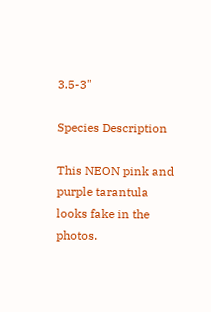3.5-3"

Species Description

This NEON pink and purple tarantula looks fake in the photos.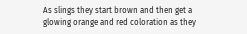As slings they start brown and then get a glowing orange and red coloration as they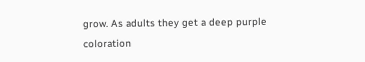grow. As adults they get a deep purple coloration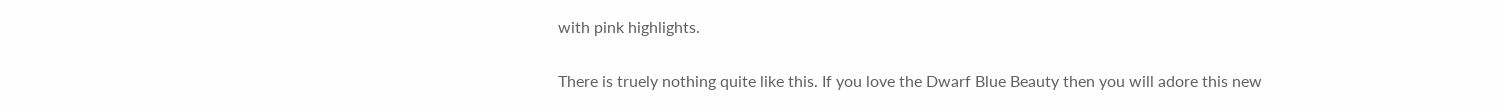with pink highlights.

There is truely nothing quite like this. If you love the Dwarf Blue Beauty then you will adore this new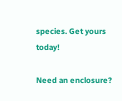species. Get yours today!

Need an enclosure?